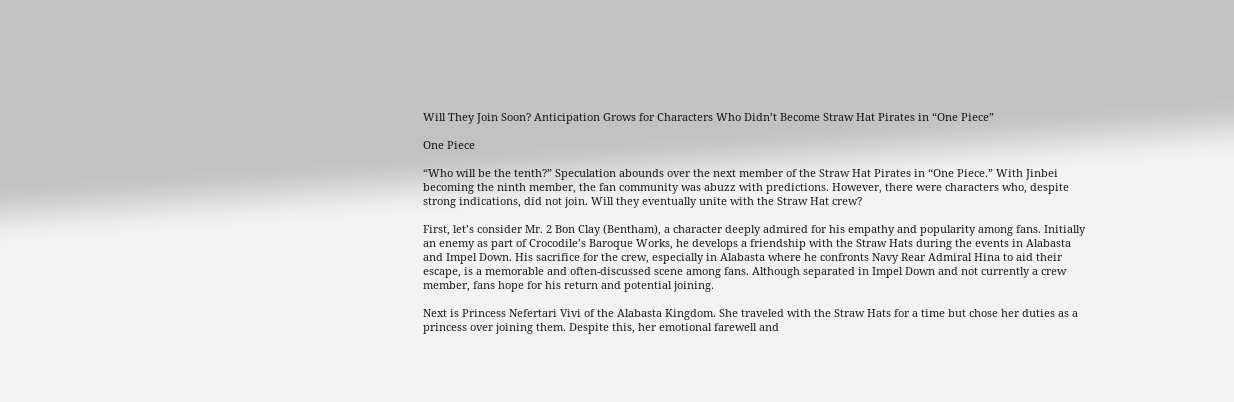Will They Join Soon? Anticipation Grows for Characters Who Didn’t Become Straw Hat Pirates in “One Piece”

One Piece

“Who will be the tenth?” Speculation abounds over the next member of the Straw Hat Pirates in “One Piece.” With Jinbei becoming the ninth member, the fan community was abuzz with predictions. However, there were characters who, despite strong indications, did not join. Will they eventually unite with the Straw Hat crew?

First, let’s consider Mr. 2 Bon Clay (Bentham), a character deeply admired for his empathy and popularity among fans. Initially an enemy as part of Crocodile’s Baroque Works, he develops a friendship with the Straw Hats during the events in Alabasta and Impel Down. His sacrifice for the crew, especially in Alabasta where he confronts Navy Rear Admiral Hina to aid their escape, is a memorable and often-discussed scene among fans. Although separated in Impel Down and not currently a crew member, fans hope for his return and potential joining.

Next is Princess Nefertari Vivi of the Alabasta Kingdom. She traveled with the Straw Hats for a time but chose her duties as a princess over joining them. Despite this, her emotional farewell and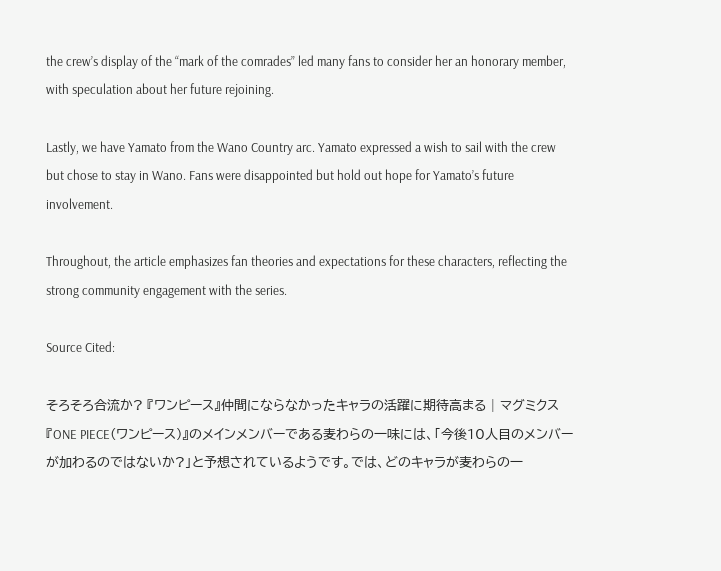the crew’s display of the “mark of the comrades” led many fans to consider her an honorary member, with speculation about her future rejoining.

Lastly, we have Yamato from the Wano Country arc. Yamato expressed a wish to sail with the crew but chose to stay in Wano. Fans were disappointed but hold out hope for Yamato’s future involvement.

Throughout, the article emphasizes fan theories and expectations for these characters, reflecting the strong community engagement with the series.

Source Cited:

そろそろ合流か? 『ワンピース』仲間にならなかったキャラの活躍に期待高まる | マグミクス
『ONE PIECE(ワンピース)』のメインメンバーである麦わらの一味には、「今後10人目のメンバーが加わるのではないか?」と予想されているようです。では、どのキャラが麦わらの一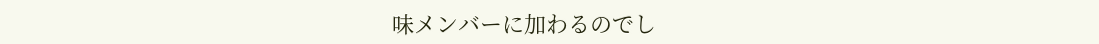味メンバーに加わるのでし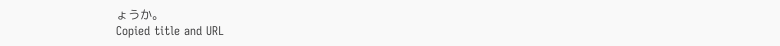ょうか。
Copied title and URL